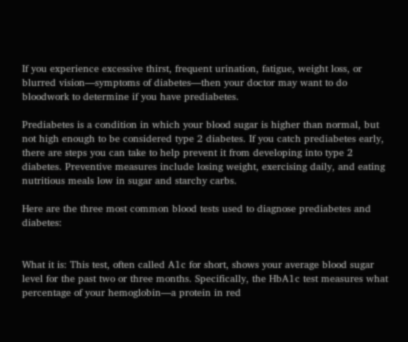If you experience excessive thirst, frequent urination, fatigue, weight loss, or blurred vision—symptoms of diabetes—then your doctor may want to do bloodwork to determine if you have prediabetes.

Prediabetes is a condition in which your blood sugar is higher than normal, but not high enough to be considered type 2 diabetes. If you catch prediabetes early, there are steps you can take to help prevent it from developing into type 2 diabetes. Preventive measures include losing weight, exercising daily, and eating nutritious meals low in sugar and starchy carbs.

Here are the three most common blood tests used to diagnose prediabetes and diabetes:


What it is: This test, often called A1c for short, shows your average blood sugar level for the past two or three months. Specifically, the HbA1c test measures what percentage of your hemoglobin—a protein in red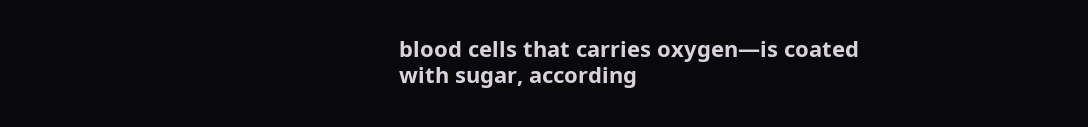blood cells that carries oxygen—is coated with sugar, according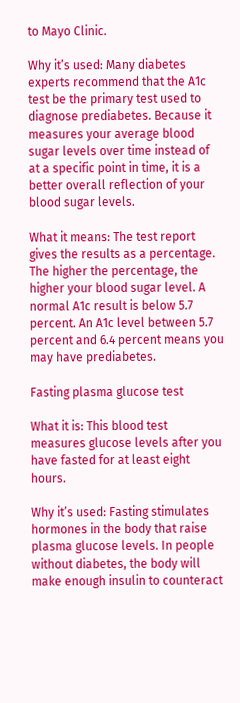to Mayo Clinic.

Why it’s used: Many diabetes experts recommend that the A1c test be the primary test used to diagnose prediabetes. Because it measures your average blood sugar levels over time instead of at a specific point in time, it is a better overall reflection of your blood sugar levels.

What it means: The test report gives the results as a percentage. The higher the percentage, the higher your blood sugar level. A normal A1c result is below 5.7 percent. An A1c level between 5.7 percent and 6.4 percent means you may have prediabetes.

Fasting plasma glucose test

What it is: This blood test measures glucose levels after you have fasted for at least eight hours.

Why it’s used: Fasting stimulates hormones in the body that raise plasma glucose levels. In people without diabetes, the body will make enough insulin to counteract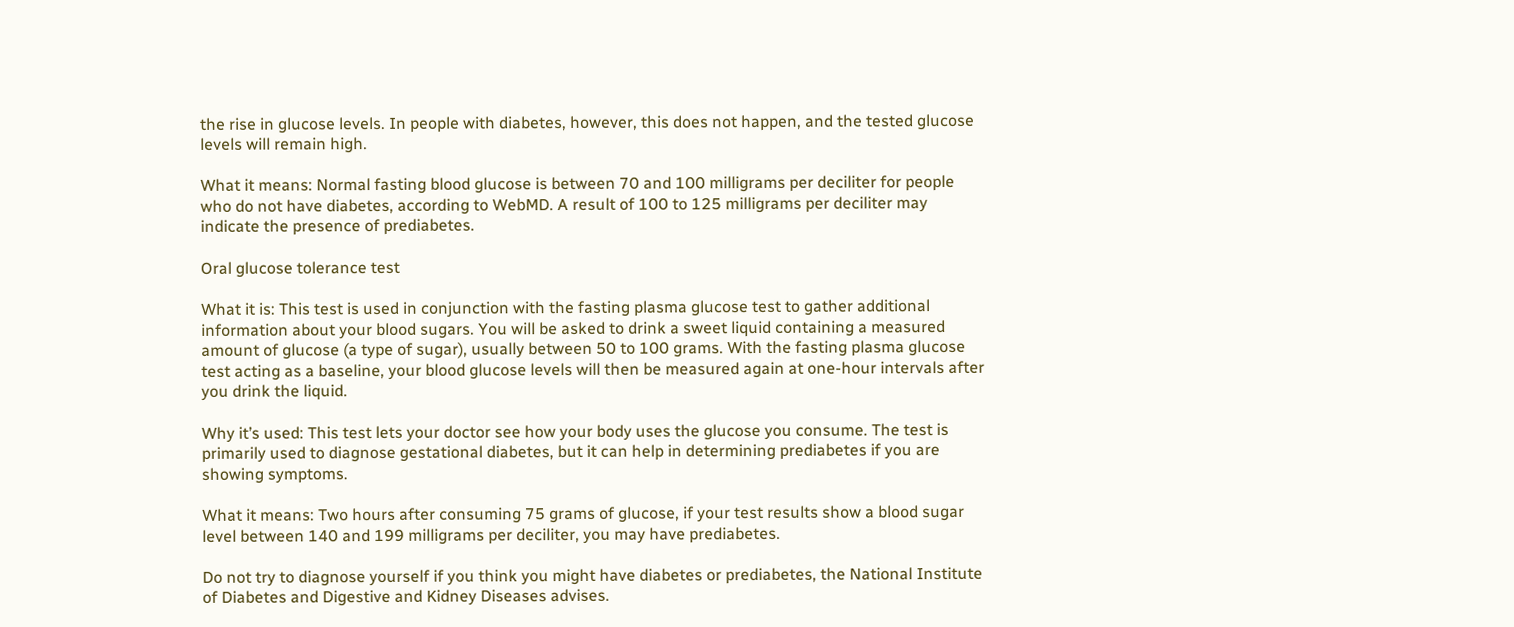the rise in glucose levels. In people with diabetes, however, this does not happen, and the tested glucose levels will remain high.

What it means: Normal fasting blood glucose is between 70 and 100 milligrams per deciliter for people who do not have diabetes, according to WebMD. A result of 100 to 125 milligrams per deciliter may indicate the presence of prediabetes.

Oral glucose tolerance test

What it is: This test is used in conjunction with the fasting plasma glucose test to gather additional information about your blood sugars. You will be asked to drink a sweet liquid containing a measured amount of glucose (a type of sugar), usually between 50 to 100 grams. With the fasting plasma glucose test acting as a baseline, your blood glucose levels will then be measured again at one-hour intervals after you drink the liquid.

Why it’s used: This test lets your doctor see how your body uses the glucose you consume. The test is primarily used to diagnose gestational diabetes, but it can help in determining prediabetes if you are showing symptoms.

What it means: Two hours after consuming 75 grams of glucose, if your test results show a blood sugar level between 140 and 199 milligrams per deciliter, you may have prediabetes.

Do not try to diagnose yourself if you think you might have diabetes or prediabetes, the National Institute of Diabetes and Digestive and Kidney Diseases advises.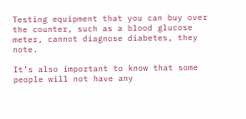Testing equipment that you can buy over the counter, such as a blood glucose meter, cannot diagnose diabetes, they note.

It’s also important to know that some people will not have any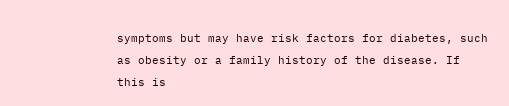symptoms but may have risk factors for diabetes, such as obesity or a family history of the disease. If this is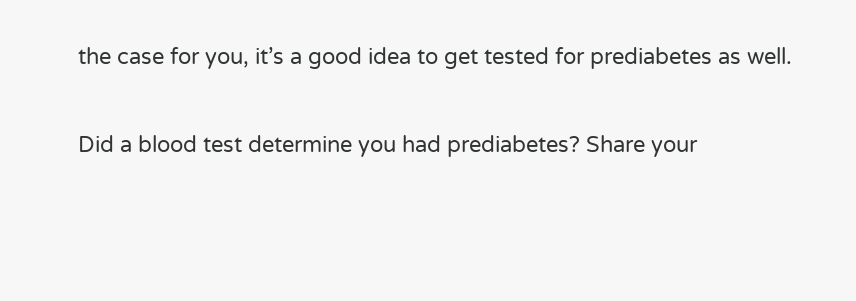the case for you, it’s a good idea to get tested for prediabetes as well.

Did a blood test determine you had prediabetes? Share your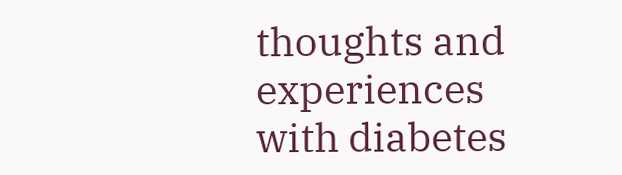thoughts and experiences with diabetes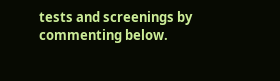tests and screenings by commenting below.